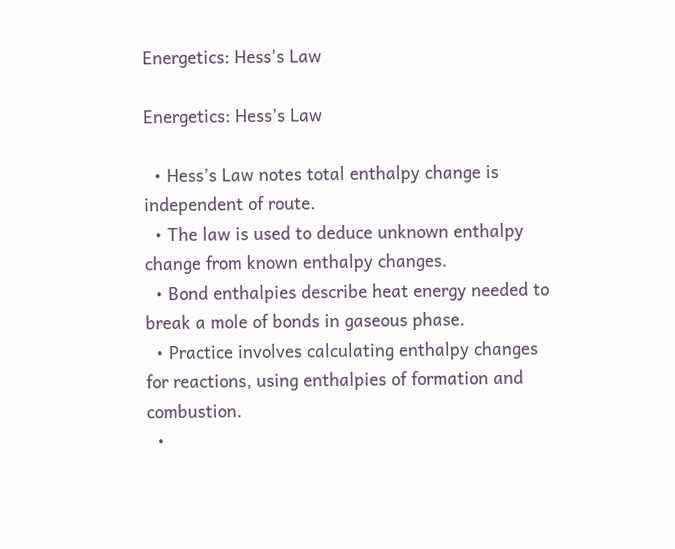Energetics: Hess's Law

Energetics: Hess’s Law

  • Hess’s Law notes total enthalpy change is independent of route.
  • The law is used to deduce unknown enthalpy change from known enthalpy changes.
  • Bond enthalpies describe heat energy needed to break a mole of bonds in gaseous phase.
  • Practice involves calculating enthalpy changes for reactions, using enthalpies of formation and combustion.
  •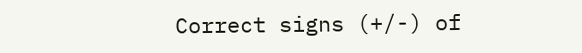Correct signs (+/-) of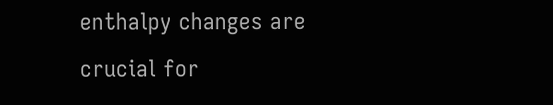enthalpy changes are crucial for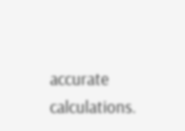accurate calculations.